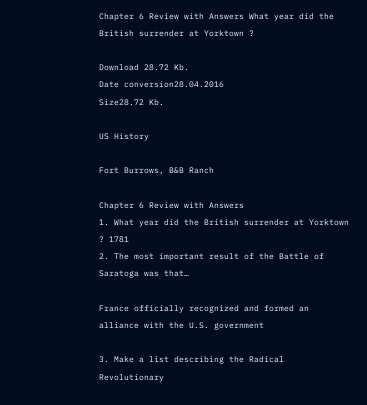Chapter 6 Review with Answers What year did the British surrender at Yorktown ?

Download 28.72 Kb.
Date conversion28.04.2016
Size28.72 Kb.

US History

Fort Burrows, B&B Ranch

Chapter 6 Review with Answers
1. What year did the British surrender at Yorktown ? 1781
2. The most important result of the Battle of Saratoga was that…

France officially recognized and formed an alliance with the U.S. government

3. Make a list describing the Radical Revolutionary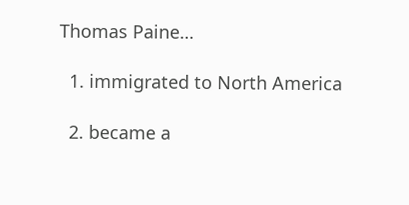Thomas Paine…

  1. immigrated to North America

  2. became a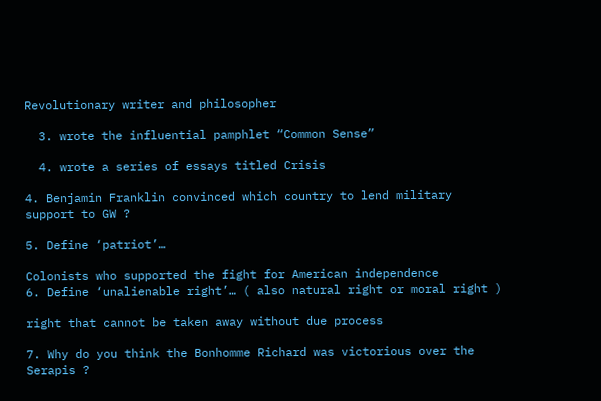Revolutionary writer and philosopher

  3. wrote the influential pamphlet “Common Sense”

  4. wrote a series of essays titled Crisis

4. Benjamin Franklin convinced which country to lend military support to GW ?

5. Define ‘patriot’…

Colonists who supported the fight for American independence
6. Define ‘unalienable right’… ( also natural right or moral right )

right that cannot be taken away without due process

7. Why do you think the Bonhomme Richard was victorious over the Serapis ?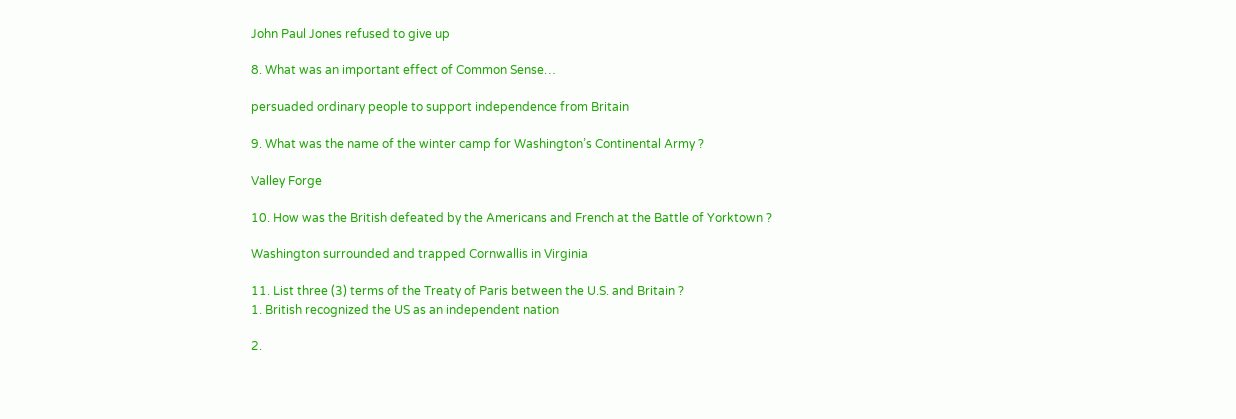John Paul Jones refused to give up

8. What was an important effect of Common Sense…

persuaded ordinary people to support independence from Britain

9. What was the name of the winter camp for Washington’s Continental Army ?

Valley Forge

10. How was the British defeated by the Americans and French at the Battle of Yorktown ?

Washington surrounded and trapped Cornwallis in Virginia

11. List three (3) terms of the Treaty of Paris between the U.S. and Britain ?
1. British recognized the US as an independent nation

2.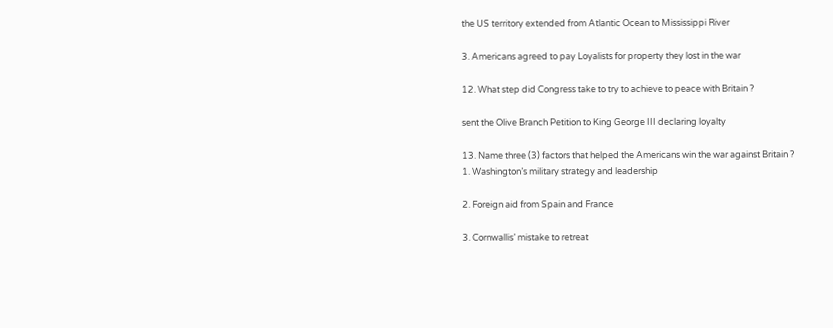the US territory extended from Atlantic Ocean to Mississippi River

3. Americans agreed to pay Loyalists for property they lost in the war

12. What step did Congress take to try to achieve to peace with Britain ?

sent the Olive Branch Petition to King George III declaring loyalty

13. Name three (3) factors that helped the Americans win the war against Britain ?
1. Washington’s military strategy and leadership

2. Foreign aid from Spain and France

3. Cornwallis’ mistake to retreat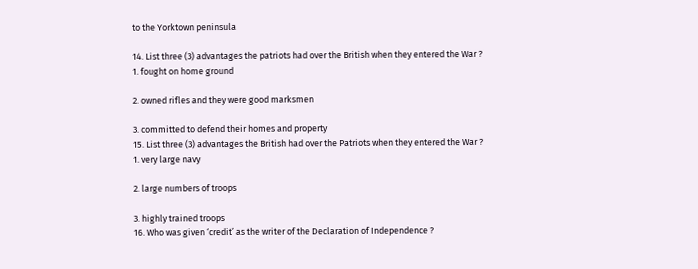to the Yorktown peninsula

14. List three (3) advantages the patriots had over the British when they entered the War ?
1. fought on home ground

2. owned rifles and they were good marksmen

3. committed to defend their homes and property
15. List three (3) advantages the British had over the Patriots when they entered the War ?
1. very large navy

2. large numbers of troops

3. highly trained troops
16. Who was given ‘credit’ as the writer of the Declaration of Independence ?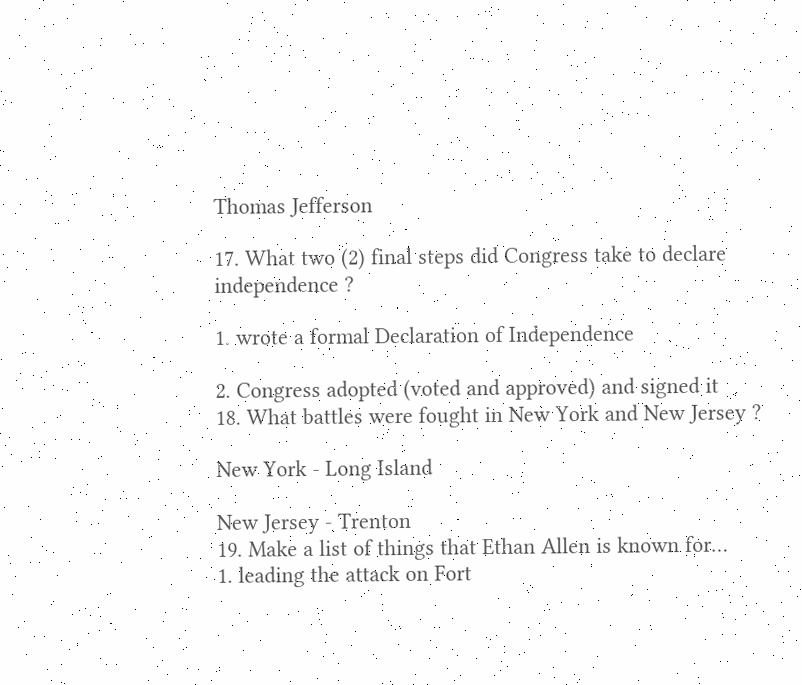Thomas Jefferson

17. What two (2) final steps did Congress take to declare independence ?

1. wrote a formal Declaration of Independence

2. Congress adopted (voted and approved) and signed it
18. What battles were fought in New York and New Jersey ?

New York - Long Island

New Jersey - Trenton
19. Make a list of things that Ethan Allen is known for…
1. leading the attack on Fort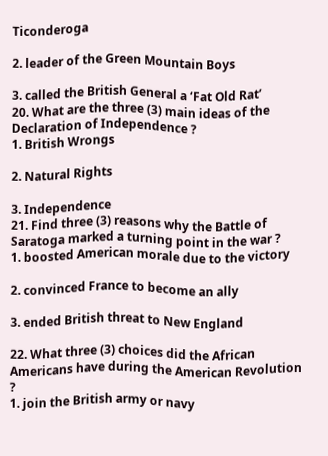Ticonderoga

2. leader of the Green Mountain Boys

3. called the British General a ‘Fat Old Rat’
20. What are the three (3) main ideas of the Declaration of Independence ?
1. British Wrongs

2. Natural Rights

3. Independence
21. Find three (3) reasons why the Battle of Saratoga marked a turning point in the war ?
1. boosted American morale due to the victory

2. convinced France to become an ally

3. ended British threat to New England

22. What three (3) choices did the African Americans have during the American Revolution ?
1. join the British army or navy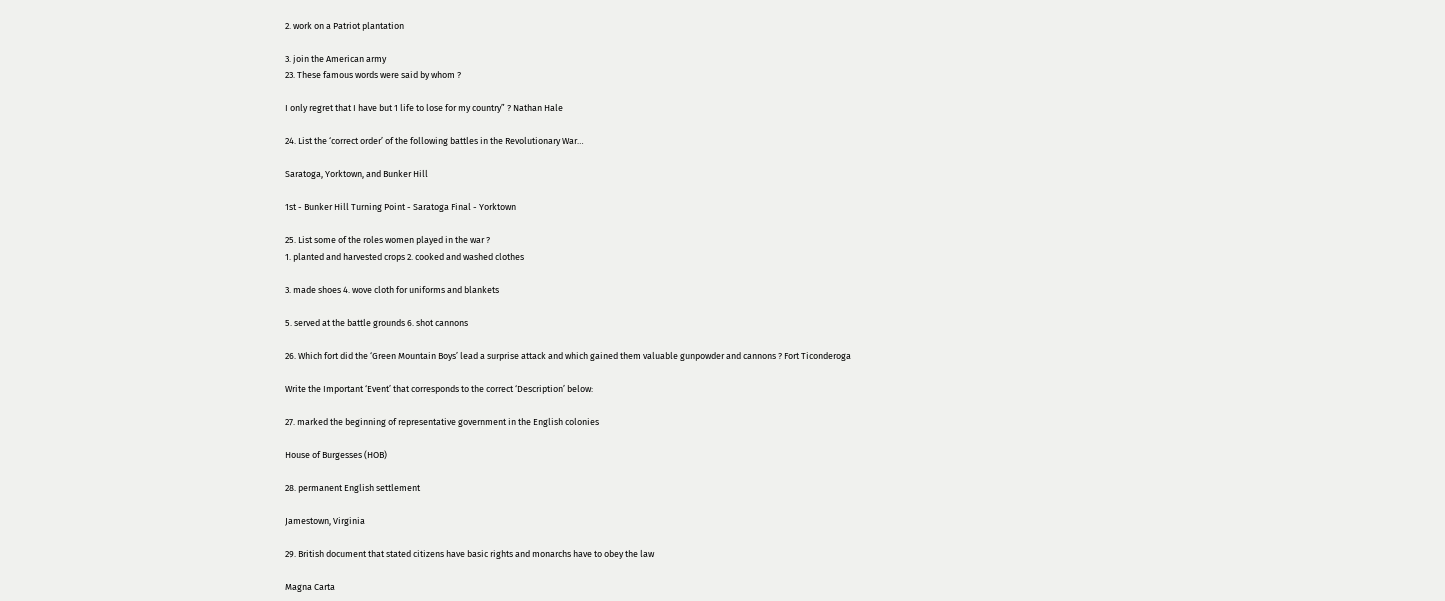2. work on a Patriot plantation

3. join the American army
23. These famous words were said by whom ?

I only regret that I have but 1 life to lose for my country” ? Nathan Hale

24. List the ‘correct order’ of the following battles in the Revolutionary War…

Saratoga, Yorktown, and Bunker Hill

1st - Bunker Hill Turning Point - Saratoga Final - Yorktown

25. List some of the roles women played in the war ?
1. planted and harvested crops 2. cooked and washed clothes

3. made shoes 4. wove cloth for uniforms and blankets

5. served at the battle grounds 6. shot cannons

26. Which fort did the ‘Green Mountain Boys’ lead a surprise attack and which gained them valuable gunpowder and cannons ? Fort Ticonderoga

Write the Important ‘Event’ that corresponds to the correct ‘Description’ below:

27. marked the beginning of representative government in the English colonies

House of Burgesses (HOB)

28. permanent English settlement

Jamestown, Virginia

29. British document that stated citizens have basic rights and monarchs have to obey the law

Magna Carta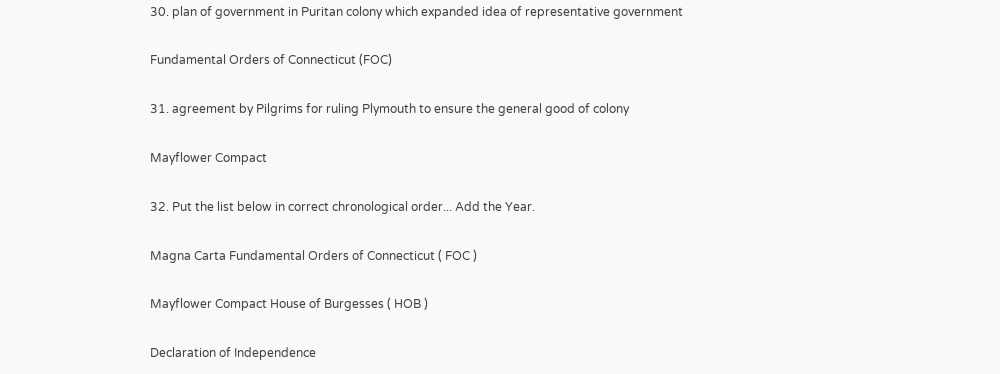30. plan of government in Puritan colony which expanded idea of representative government

Fundamental Orders of Connecticut (FOC)

31. agreement by Pilgrims for ruling Plymouth to ensure the general good of colony

Mayflower Compact

32. Put the list below in correct chronological order... Add the Year.

Magna Carta Fundamental Orders of Connecticut ( FOC )

Mayflower Compact House of Burgesses ( HOB )

Declaration of Independence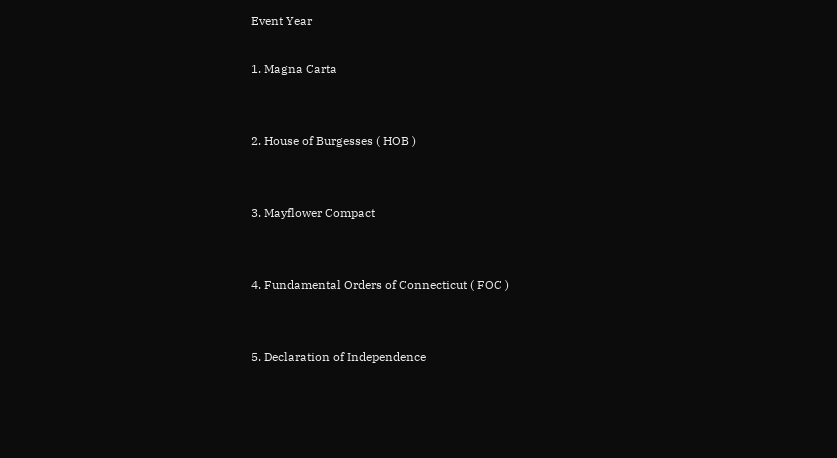Event Year

1. Magna Carta


2. House of Burgesses ( HOB )


3. Mayflower Compact


4. Fundamental Orders of Connecticut ( FOC )


5. Declaration of Independence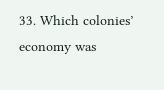33. Which colonies’ economy was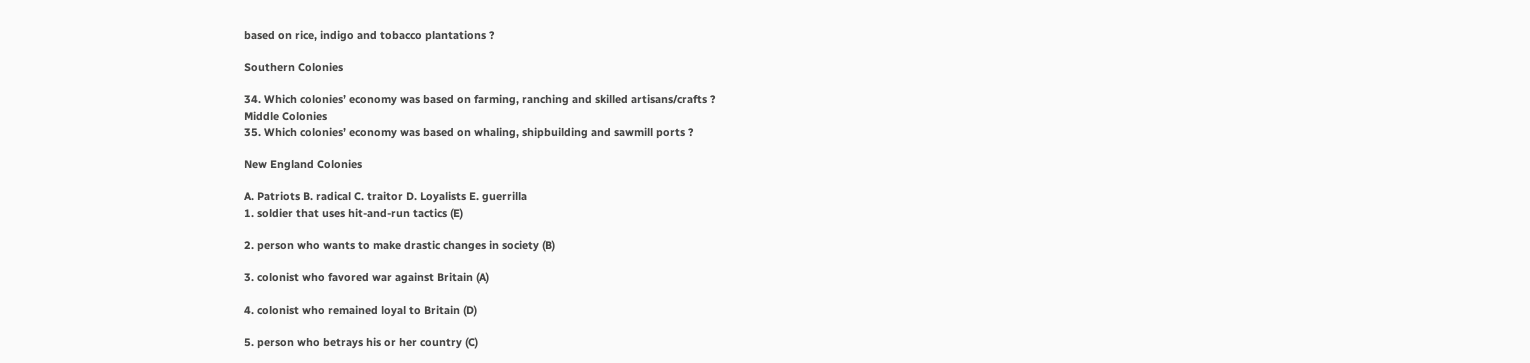based on rice, indigo and tobacco plantations ?

Southern Colonies

34. Which colonies’ economy was based on farming, ranching and skilled artisans/crafts ?
Middle Colonies
35. Which colonies’ economy was based on whaling, shipbuilding and sawmill ports ?

New England Colonies

A. Patriots B. radical C. traitor D. Loyalists E. guerrilla
1. soldier that uses hit-and-run tactics (E)

2. person who wants to make drastic changes in society (B)

3. colonist who favored war against Britain (A)

4. colonist who remained loyal to Britain (D)

5. person who betrays his or her country (C)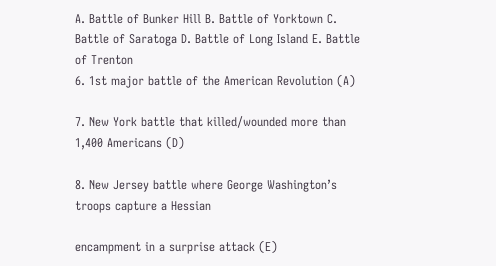A. Battle of Bunker Hill B. Battle of Yorktown C. Battle of Saratoga D. Battle of Long Island E. Battle of Trenton
6. 1st major battle of the American Revolution (A)

7. New York battle that killed/wounded more than 1,400 Americans (D)

8. New Jersey battle where George Washington’s troops capture a Hessian

encampment in a surprise attack (E)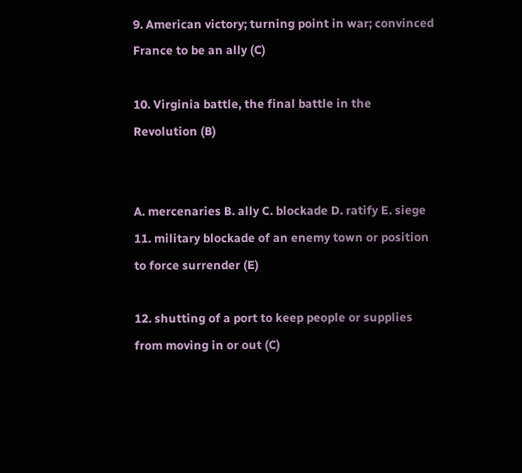9. American victory; turning point in war; convinced France to be an ally (C)

10. Virginia battle, the final battle in the Revolution (B)


A. mercenaries B. ally C. blockade D. ratify E. siege
11. military blockade of an enemy town or position to force surrender (E)

12. shutting of a port to keep people or supplies from moving in or out (C)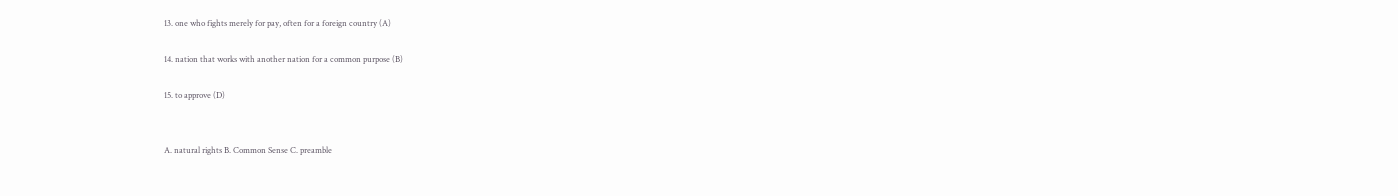13. one who fights merely for pay, often for a foreign country (A)

14. nation that works with another nation for a common purpose (B)

15. to approve (D)


A. natural rights B. Common Sense C. preamble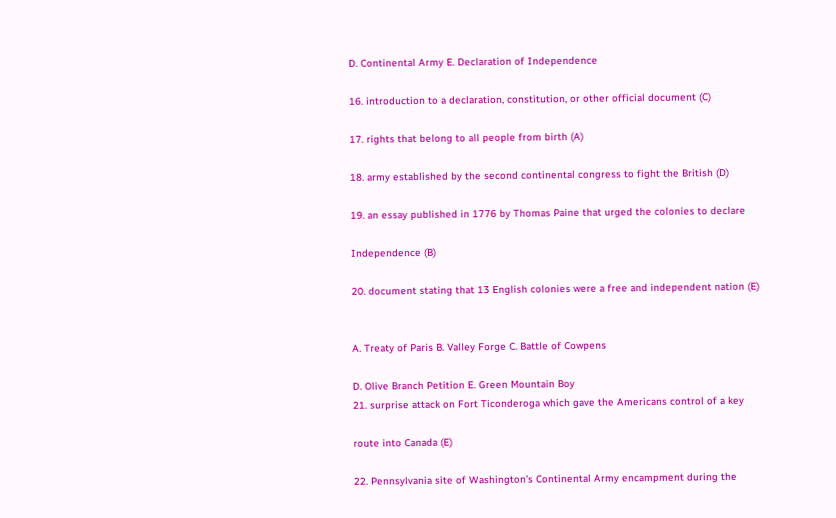D. Continental Army E. Declaration of Independence

16. introduction to a declaration, constitution, or other official document (C)

17. rights that belong to all people from birth (A)

18. army established by the second continental congress to fight the British (D)

19. an essay published in 1776 by Thomas Paine that urged the colonies to declare

Independence (B)

20. document stating that 13 English colonies were a free and independent nation (E)


A. Treaty of Paris B. Valley Forge C. Battle of Cowpens

D. Olive Branch Petition E. Green Mountain Boy
21. surprise attack on Fort Ticonderoga which gave the Americans control of a key

route into Canada (E)

22. Pennsylvania site of Washington’s Continental Army encampment during the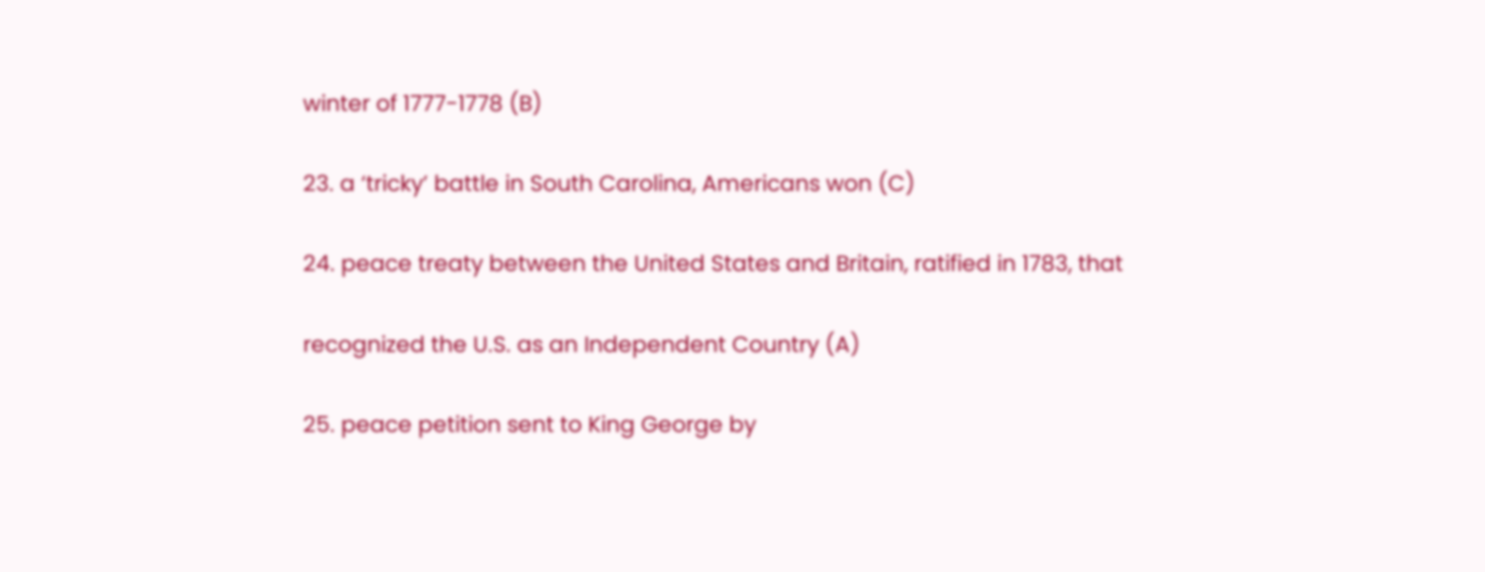winter of 1777-1778 (B)

23. a ‘tricky’ battle in South Carolina, Americans won (C)

24. peace treaty between the United States and Britain, ratified in 1783, that

recognized the U.S. as an Independent Country (A)

25. peace petition sent to King George by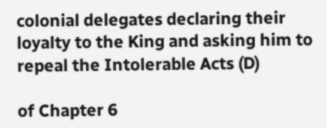colonial delegates declaring their loyalty to the King and asking him to repeal the Intolerable Acts (D)

of Chapter 6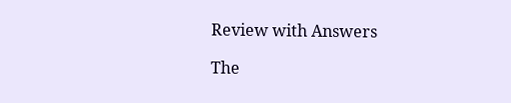Review with Answers

The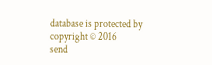database is protected by copyright © 2016
send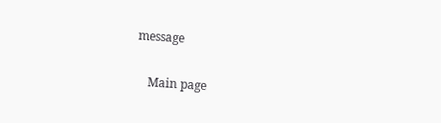message

    Main page